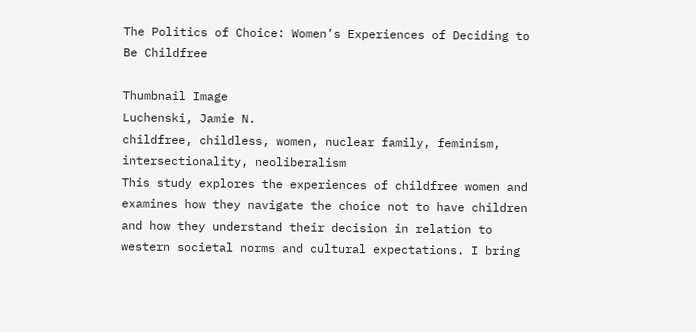The Politics of Choice: Women’s Experiences of Deciding to Be Childfree

Thumbnail Image
Luchenski, Jamie N.
childfree, childless, women, nuclear family, feminism, intersectionality, neoliberalism
This study explores the experiences of childfree women and examines how they navigate the choice not to have children and how they understand their decision in relation to western societal norms and cultural expectations. I bring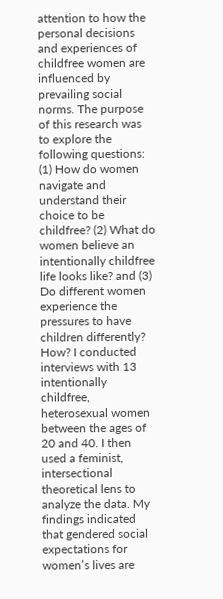attention to how the personal decisions and experiences of childfree women are influenced by prevailing social norms. The purpose of this research was to explore the following questions: (1) How do women navigate and understand their choice to be childfree? (2) What do women believe an intentionally childfree life looks like? and (3) Do different women experience the pressures to have children differently? How? I conducted interviews with 13 intentionally childfree, heterosexual women between the ages of 20 and 40. I then used a feminist, intersectional theoretical lens to analyze the data. My findings indicated that gendered social expectations for women’s lives are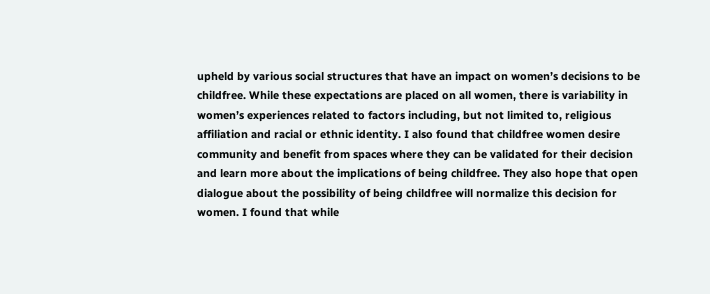upheld by various social structures that have an impact on women’s decisions to be childfree. While these expectations are placed on all women, there is variability in women’s experiences related to factors including, but not limited to, religious affiliation and racial or ethnic identity. I also found that childfree women desire community and benefit from spaces where they can be validated for their decision and learn more about the implications of being childfree. They also hope that open dialogue about the possibility of being childfree will normalize this decision for women. I found that while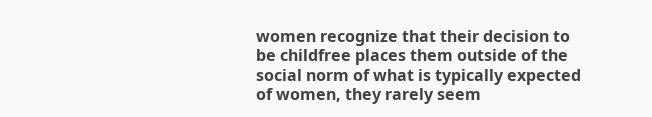women recognize that their decision to be childfree places them outside of the social norm of what is typically expected of women, they rarely seem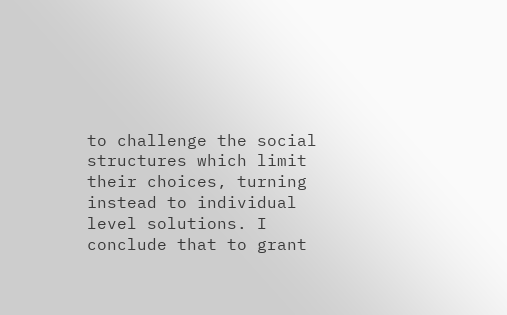to challenge the social structures which limit their choices, turning instead to individual level solutions. I conclude that to grant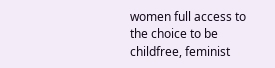women full access to the choice to be childfree, feminist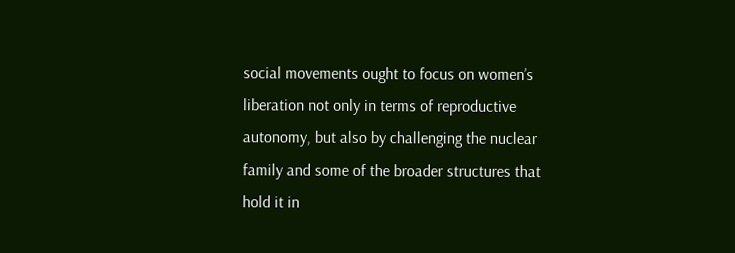social movements ought to focus on women’s liberation not only in terms of reproductive autonomy, but also by challenging the nuclear family and some of the broader structures that hold it in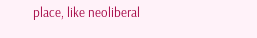place, like neoliberal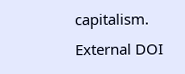capitalism.
External DOI